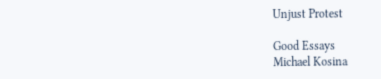Unjust Protest

Good Essays
Michael Kosina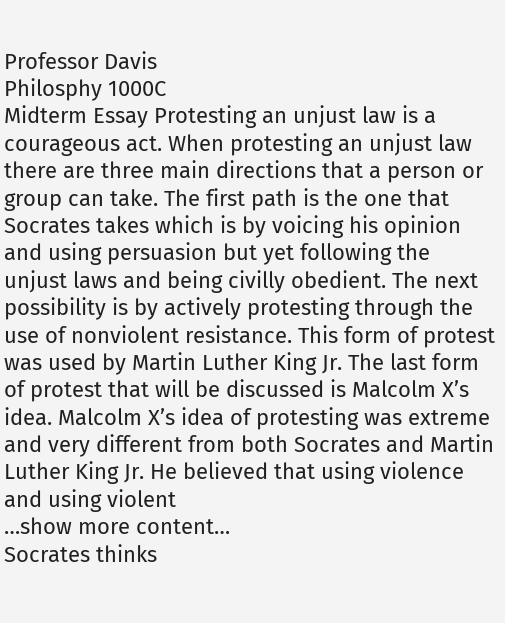Professor Davis
Philosphy 1000C
Midterm Essay Protesting an unjust law is a courageous act. When protesting an unjust law there are three main directions that a person or group can take. The first path is the one that Socrates takes which is by voicing his opinion and using persuasion but yet following the unjust laws and being civilly obedient. The next possibility is by actively protesting through the use of nonviolent resistance. This form of protest was used by Martin Luther King Jr. The last form of protest that will be discussed is Malcolm X’s idea. Malcolm X’s idea of protesting was extreme and very different from both Socrates and Martin Luther King Jr. He believed that using violence and using violent
…show more content…
Socrates thinks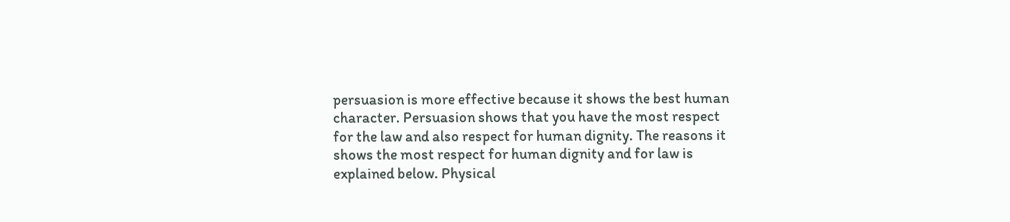persuasion is more effective because it shows the best human character. Persuasion shows that you have the most respect for the law and also respect for human dignity. The reasons it shows the most respect for human dignity and for law is explained below. Physical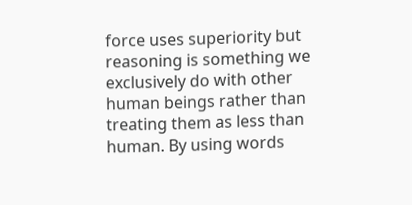force uses superiority but reasoning is something we exclusively do with other human beings rather than treating them as less than human. By using words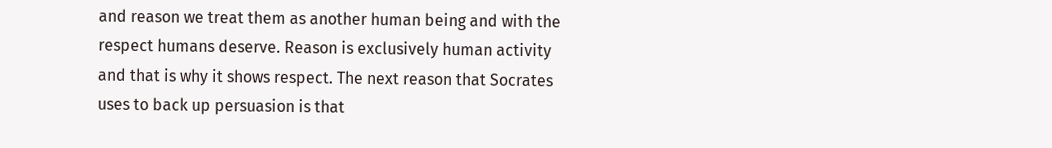and reason we treat them as another human being and with the respect humans deserve. Reason is exclusively human activity and that is why it shows respect. The next reason that Socrates uses to back up persuasion is that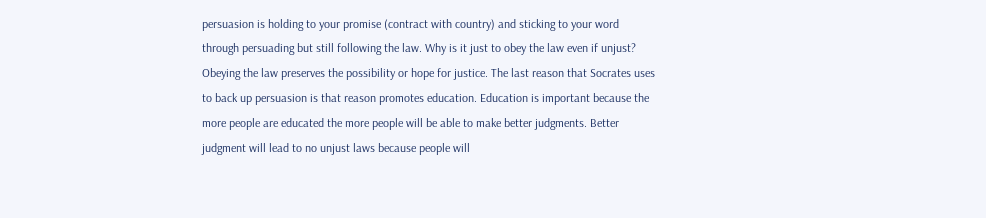persuasion is holding to your promise (contract with country) and sticking to your word through persuading but still following the law. Why is it just to obey the law even if unjust? Obeying the law preserves the possibility or hope for justice. The last reason that Socrates uses to back up persuasion is that reason promotes education. Education is important because the more people are educated the more people will be able to make better judgments. Better judgment will lead to no unjust laws because people will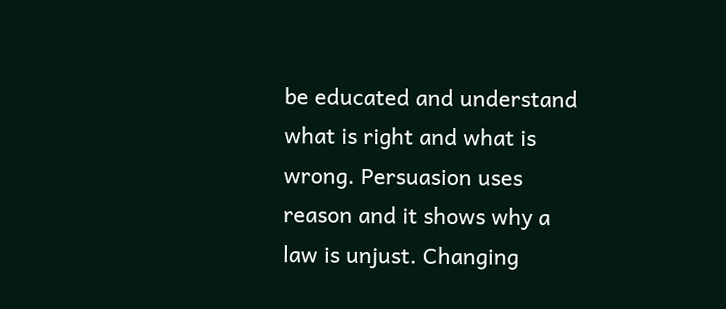be educated and understand what is right and what is wrong. Persuasion uses reason and it shows why a law is unjust. Changing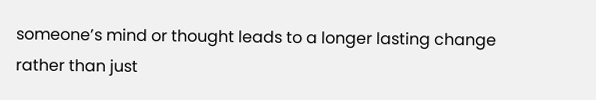someone’s mind or thought leads to a longer lasting change rather than just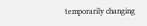temporarily changing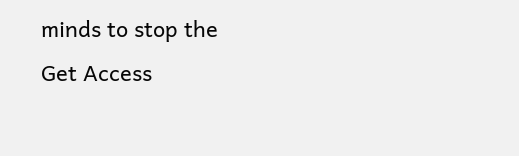minds to stop the
Get Access